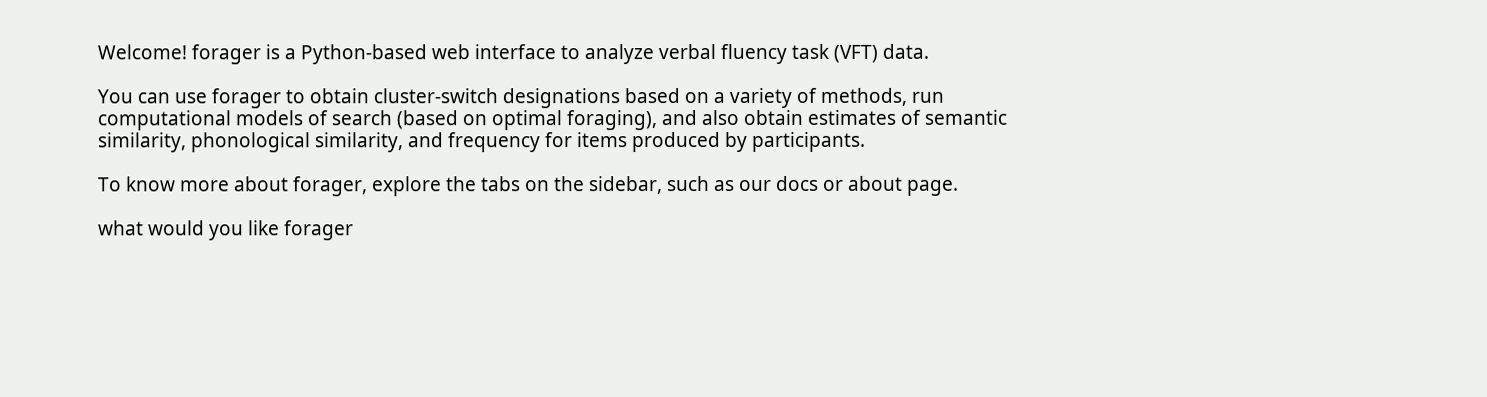Welcome! forager is a Python-based web interface to analyze verbal fluency task (VFT) data.

You can use forager to obtain cluster-switch designations based on a variety of methods, run computational models of search (based on optimal foraging), and also obtain estimates of semantic similarity, phonological similarity, and frequency for items produced by participants.

To know more about forager, explore the tabs on the sidebar, such as our docs or about page.

what would you like forager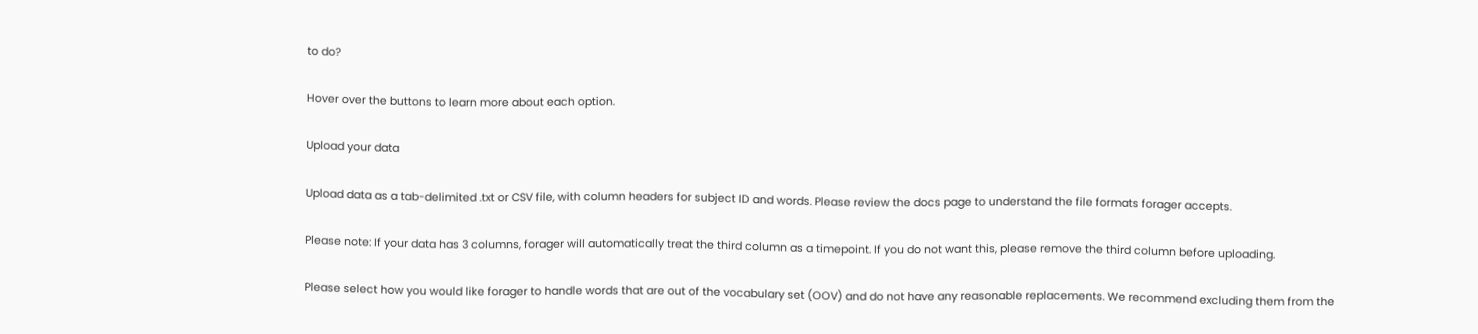to do?

Hover over the buttons to learn more about each option.

Upload your data

Upload data as a tab-delimited .txt or CSV file, with column headers for subject ID and words. Please review the docs page to understand the file formats forager accepts.

Please note: If your data has 3 columns, forager will automatically treat the third column as a timepoint. If you do not want this, please remove the third column before uploading.

Please select how you would like forager to handle words that are out of the vocabulary set (OOV) and do not have any reasonable replacements. We recommend excluding them from the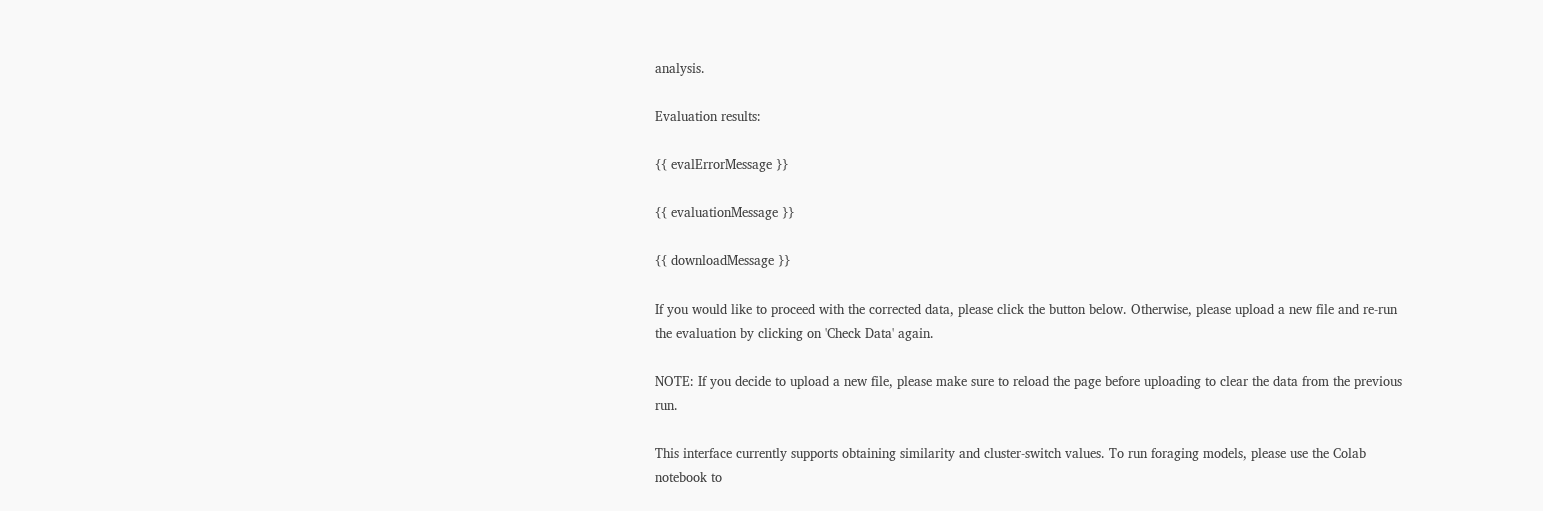analysis.

Evaluation results:

{{ evalErrorMessage }}

{{ evaluationMessage }}

{{ downloadMessage }}

If you would like to proceed with the corrected data, please click the button below. Otherwise, please upload a new file and re-run the evaluation by clicking on 'Check Data' again.

NOTE: If you decide to upload a new file, please make sure to reload the page before uploading to clear the data from the previous run.

This interface currently supports obtaining similarity and cluster-switch values. To run foraging models, please use the Colab notebook to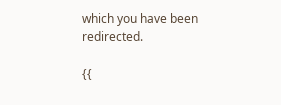which you have been redirected.

{{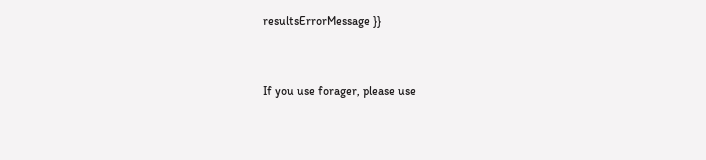resultsErrorMessage }}


If you use forager, please use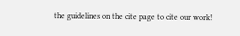the guidelines on the cite page to cite our work!